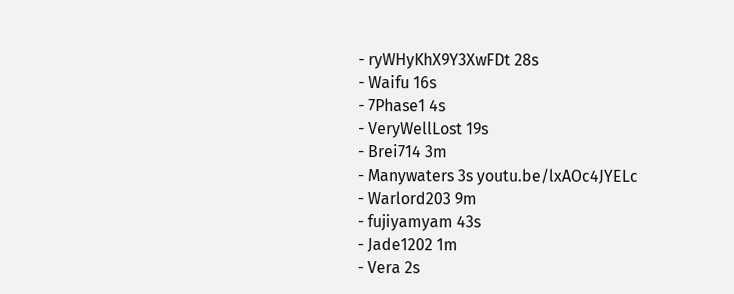- ryWHyKhX9Y3XwFDt 28s
- Waifu 16s
- 7Phase1 4s
- VeryWellLost 19s
- Brei714 3m
- Manywaters 3s youtu.be/lxAOc4JYELc
- Warlord203 9m
- fujiyamyam 43s
- Jade1202 1m
- Vera 2s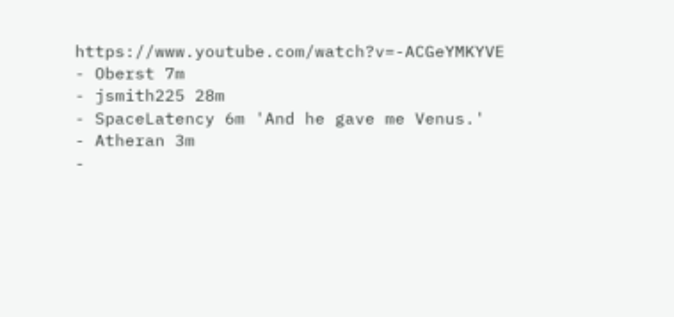https://www.youtube.com/watch?v=-ACGeYMKYVE
- Oberst 7m
- jsmith225 28m
- SpaceLatency 6m 'And he gave me Venus.'
- Atheran 3m
-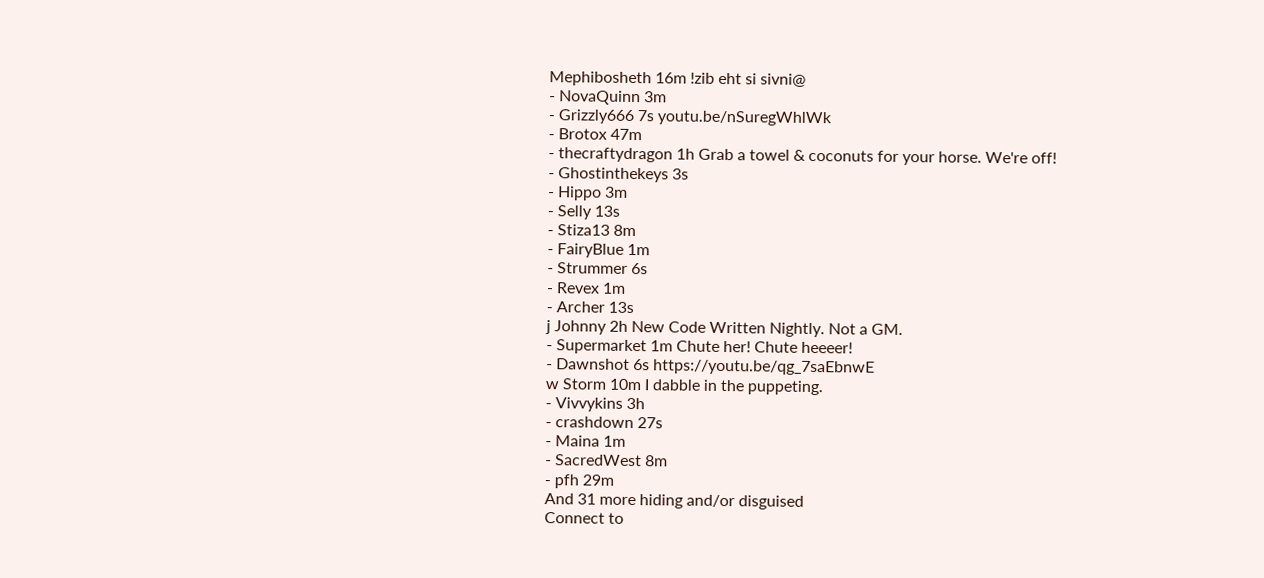Mephibosheth 16m !zib eht si sivni@
- NovaQuinn 3m
- Grizzly666 7s youtu.be/nSuregWhlWk
- Brotox 47m
- thecraftydragon 1h Grab a towel & coconuts for your horse. We're off!
- Ghostinthekeys 3s
- Hippo 3m
- Selly 13s
- Stiza13 8m
- FairyBlue 1m
- Strummer 6s
- Revex 1m
- Archer 13s
j Johnny 2h New Code Written Nightly. Not a GM.
- Supermarket 1m Chute her! Chute heeeer!
- Dawnshot 6s https://youtu.be/qg_7saEbnwE
w Storm 10m I dabble in the puppeting.
- Vivvykins 3h
- crashdown 27s
- Maina 1m
- SacredWest 8m
- pfh 29m
And 31 more hiding and/or disguised
Connect to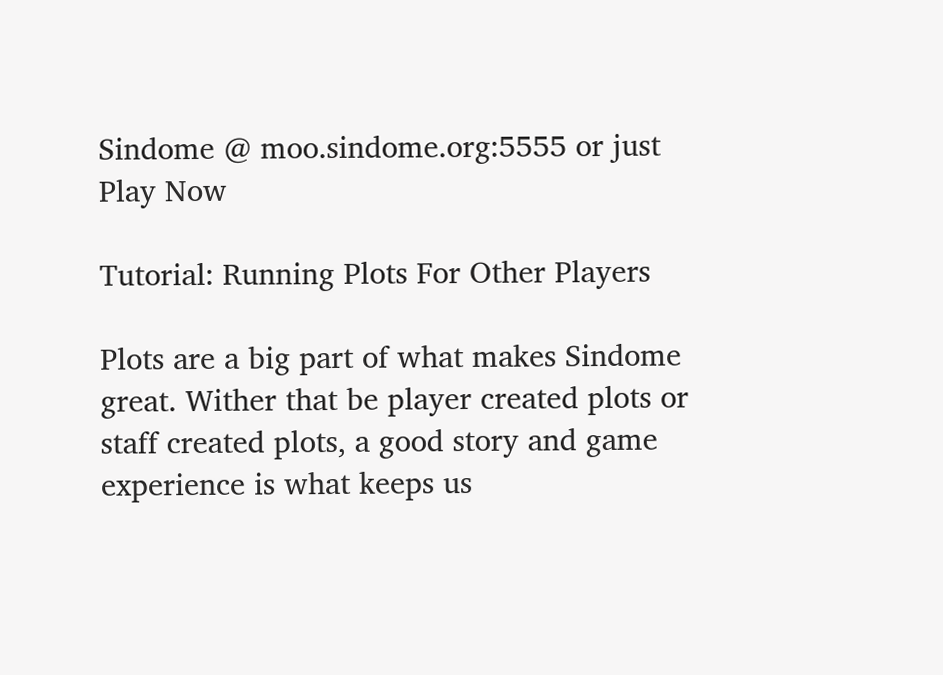Sindome @ moo.sindome.org:5555 or just Play Now

Tutorial: Running Plots For Other Players

Plots are a big part of what makes Sindome great. Wither that be player created plots or staff created plots, a good story and game experience is what keeps us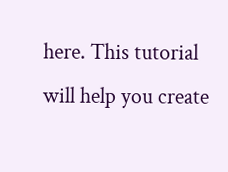here. This tutorial will help you create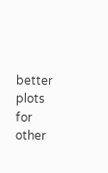better plots for other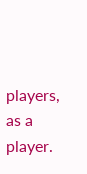players, as a player.